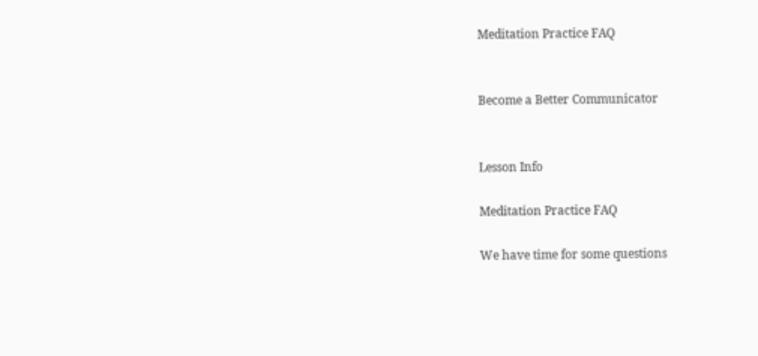Meditation Practice FAQ


Become a Better Communicator


Lesson Info

Meditation Practice FAQ

We have time for some questions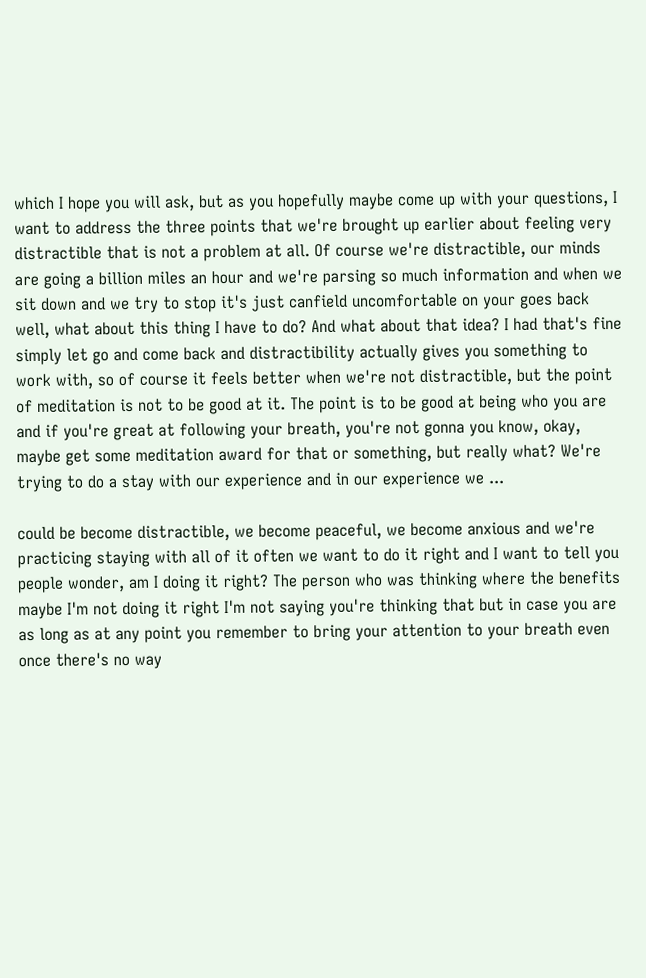which I hope you will ask, but as you hopefully maybe come up with your questions, I want to address the three points that we're brought up earlier about feeling very distractible that is not a problem at all. Of course we're distractible, our minds are going a billion miles an hour and we're parsing so much information and when we sit down and we try to stop it's just canfield uncomfortable on your goes back well, what about this thing I have to do? And what about that idea? I had that's fine simply let go and come back and distractibility actually gives you something to work with, so of course it feels better when we're not distractible, but the point of meditation is not to be good at it. The point is to be good at being who you are and if you're great at following your breath, you're not gonna you know, okay, maybe get some meditation award for that or something, but really what? We're trying to do a stay with our experience and in our experience we ...

could be become distractible, we become peaceful, we become anxious and we're practicing staying with all of it often we want to do it right and I want to tell you people wonder, am I doing it right? The person who was thinking where the benefits maybe I'm not doing it right I'm not saying you're thinking that but in case you are as long as at any point you remember to bring your attention to your breath even once there's no way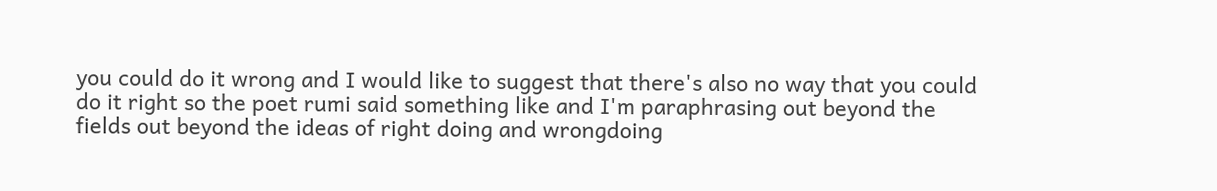you could do it wrong and I would like to suggest that there's also no way that you could do it right so the poet rumi said something like and I'm paraphrasing out beyond the fields out beyond the ideas of right doing and wrongdoing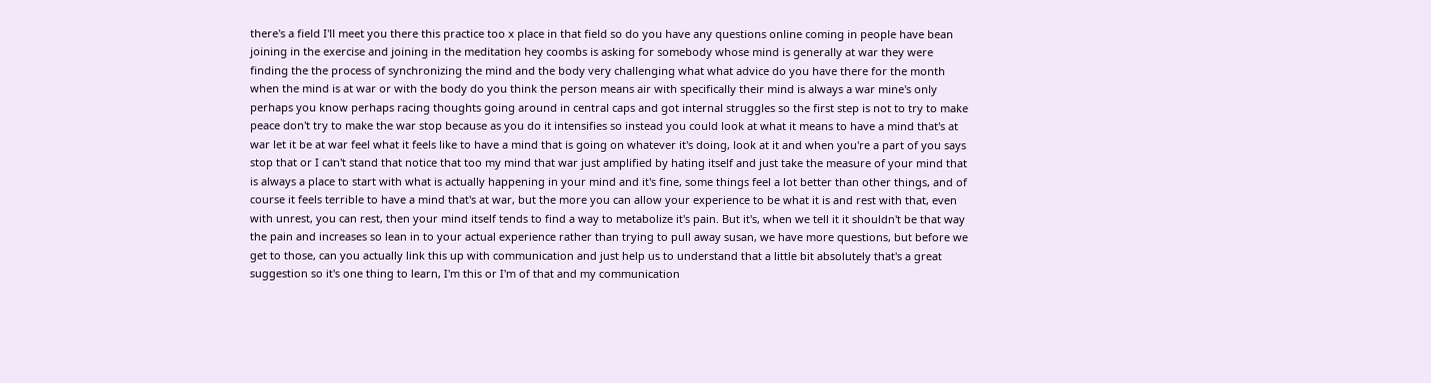there's a field I'll meet you there this practice too x place in that field so do you have any questions online coming in people have bean joining in the exercise and joining in the meditation hey coombs is asking for somebody whose mind is generally at war they were finding the the process of synchronizing the mind and the body very challenging what what advice do you have there for the month when the mind is at war or with the body do you think the person means air with specifically their mind is always a war mine's only perhaps you know perhaps racing thoughts going around in central caps and got internal struggles so the first step is not to try to make peace don't try to make the war stop because as you do it intensifies so instead you could look at what it means to have a mind that's at war let it be at war feel what it feels like to have a mind that is going on whatever it's doing, look at it and when you're a part of you says stop that or I can't stand that notice that too my mind that war just amplified by hating itself and just take the measure of your mind that is always a place to start with what is actually happening in your mind and it's fine, some things feel a lot better than other things, and of course it feels terrible to have a mind that's at war, but the more you can allow your experience to be what it is and rest with that, even with unrest, you can rest, then your mind itself tends to find a way to metabolize it's pain. But it's, when we tell it it shouldn't be that way the pain and increases so lean in to your actual experience rather than trying to pull away susan, we have more questions, but before we get to those, can you actually link this up with communication and just help us to understand that a little bit absolutely that's a great suggestion so it's one thing to learn, I'm this or I'm of that and my communication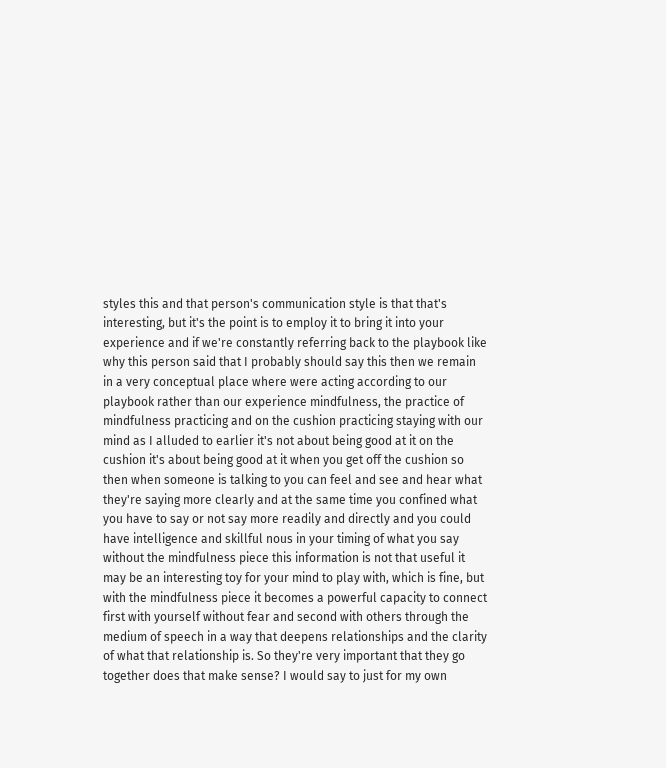styles this and that person's communication style is that that's interesting, but it's the point is to employ it to bring it into your experience and if we're constantly referring back to the playbook like why this person said that I probably should say this then we remain in a very conceptual place where were acting according to our playbook rather than our experience mindfulness, the practice of mindfulness practicing and on the cushion practicing staying with our mind as I alluded to earlier it's not about being good at it on the cushion it's about being good at it when you get off the cushion so then when someone is talking to you can feel and see and hear what they're saying more clearly and at the same time you confined what you have to say or not say more readily and directly and you could have intelligence and skillful nous in your timing of what you say without the mindfulness piece this information is not that useful it may be an interesting toy for your mind to play with, which is fine, but with the mindfulness piece it becomes a powerful capacity to connect first with yourself without fear and second with others through the medium of speech in a way that deepens relationships and the clarity of what that relationship is. So they're very important that they go together does that make sense? I would say to just for my own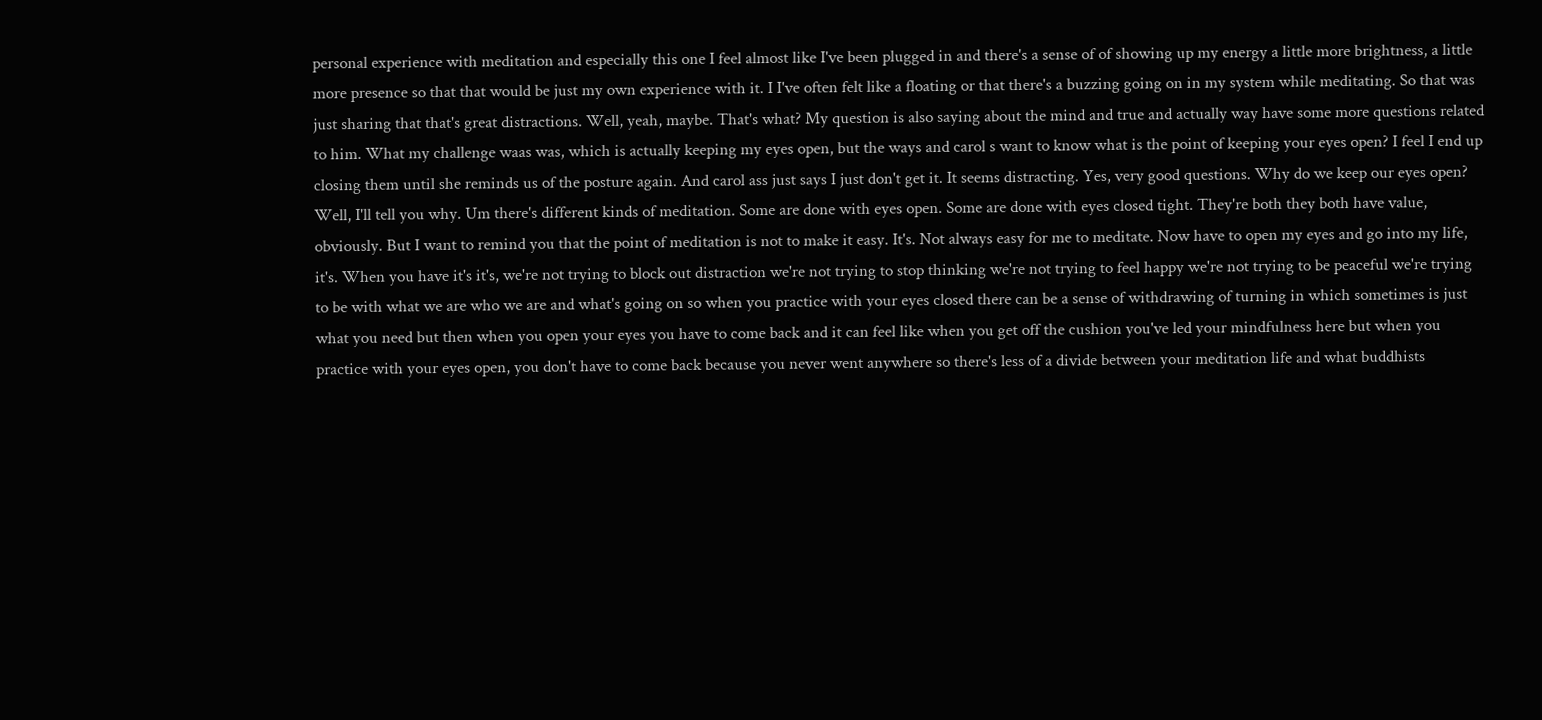personal experience with meditation and especially this one I feel almost like I've been plugged in and there's a sense of of showing up my energy a little more brightness, a little more presence so that that would be just my own experience with it. I I've often felt like a floating or that there's a buzzing going on in my system while meditating. So that was just sharing that that's great distractions. Well, yeah, maybe. That's what? My question is also saying about the mind and true and actually way have some more questions related to him. What my challenge waas was, which is actually keeping my eyes open, but the ways and carol s want to know what is the point of keeping your eyes open? I feel I end up closing them until she reminds us of the posture again. And carol ass just says I just don't get it. It seems distracting. Yes, very good questions. Why do we keep our eyes open? Well, I'll tell you why. Um there's different kinds of meditation. Some are done with eyes open. Some are done with eyes closed tight. They're both they both have value, obviously. But I want to remind you that the point of meditation is not to make it easy. It's. Not always easy for me to meditate. Now have to open my eyes and go into my life, it's. When you have it's it's, we're not trying to block out distraction we're not trying to stop thinking we're not trying to feel happy we're not trying to be peaceful we're trying to be with what we are who we are and what's going on so when you practice with your eyes closed there can be a sense of withdrawing of turning in which sometimes is just what you need but then when you open your eyes you have to come back and it can feel like when you get off the cushion you've led your mindfulness here but when you practice with your eyes open, you don't have to come back because you never went anywhere so there's less of a divide between your meditation life and what buddhists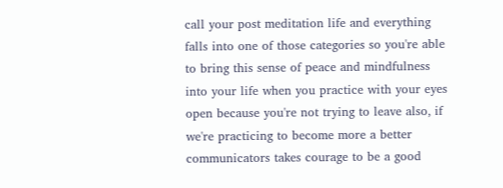call your post meditation life and everything falls into one of those categories so you're able to bring this sense of peace and mindfulness into your life when you practice with your eyes open because you're not trying to leave also, if we're practicing to become more a better communicators takes courage to be a good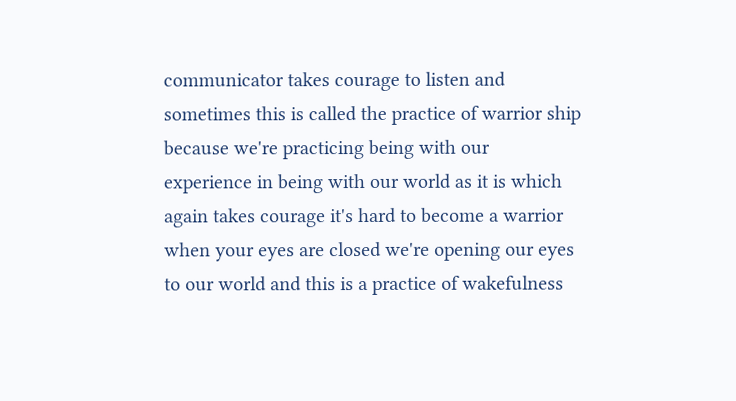communicator takes courage to listen and sometimes this is called the practice of warrior ship because we're practicing being with our experience in being with our world as it is which again takes courage it's hard to become a warrior when your eyes are closed we're opening our eyes to our world and this is a practice of wakefulness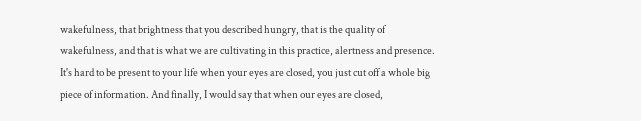wakefulness, that brightness that you described hungry, that is the quality of wakefulness, and that is what we are cultivating in this practice, alertness and presence. It's hard to be present to your life when your eyes are closed, you just cut off a whole big piece of information. And finally, I would say that when our eyes are closed,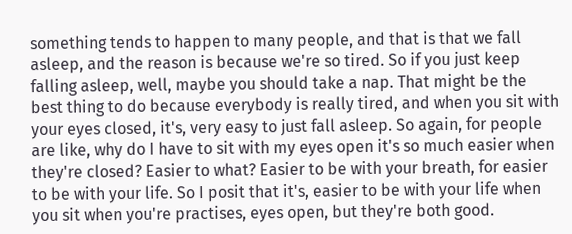something tends to happen to many people, and that is that we fall asleep, and the reason is because we're so tired. So if you just keep falling asleep, well, maybe you should take a nap. That might be the best thing to do because everybody is really tired, and when you sit with your eyes closed, it's, very easy to just fall asleep. So again, for people are like, why do I have to sit with my eyes open it's so much easier when they're closed? Easier to what? Easier to be with your breath, for easier to be with your life. So I posit that it's, easier to be with your life when you sit when you're practises, eyes open, but they're both good.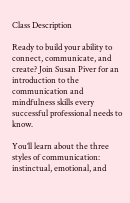Class Description

Ready to build your ability to connect, communicate, and create? Join Susan Piver for an introduction to the communication and mindfulness skills every successful professional needs to know.

You’ll learn about the three styles of communication: instinctual, emotional, and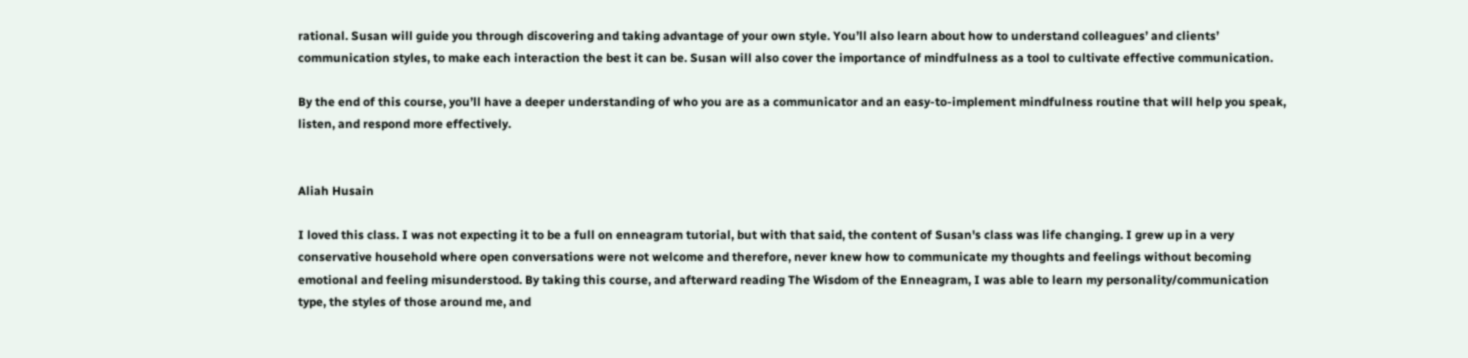rational. Susan will guide you through discovering and taking advantage of your own style. You’ll also learn about how to understand colleagues’ and clients’ communication styles, to make each interaction the best it can be. Susan will also cover the importance of mindfulness as a tool to cultivate effective communication.

By the end of this course, you’ll have a deeper understanding of who you are as a communicator and an easy-to-implement mindfulness routine that will help you speak, listen, and respond more effectively.


Aliah Husain

I loved this class. I was not expecting it to be a full on enneagram tutorial, but with that said, the content of Susan's class was life changing. I grew up in a very conservative household where open conversations were not welcome and therefore, never knew how to communicate my thoughts and feelings without becoming emotional and feeling misunderstood. By taking this course, and afterward reading The Wisdom of the Enneagram, I was able to learn my personality/communication type, the styles of those around me, and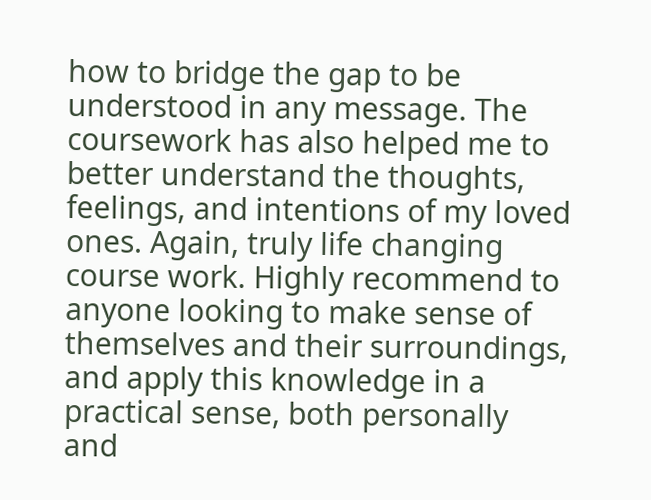how to bridge the gap to be understood in any message. The coursework has also helped me to better understand the thoughts, feelings, and intentions of my loved ones. Again, truly life changing course work. Highly recommend to anyone looking to make sense of themselves and their surroundings, and apply this knowledge in a practical sense, both personally and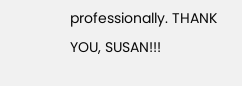professionally. THANK YOU, SUSAN!!!